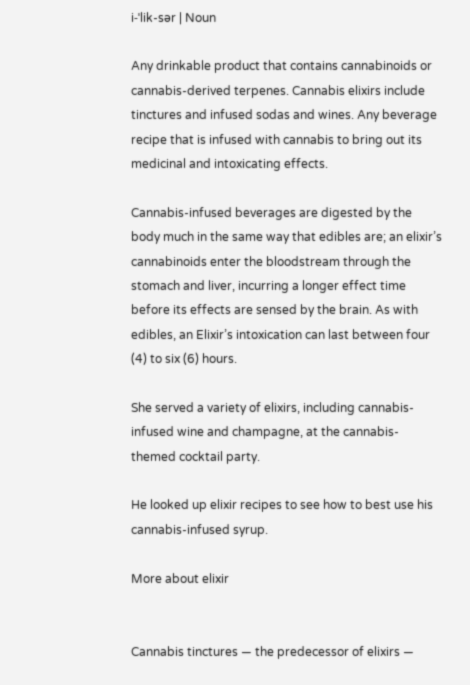i-ˈlik-sər | Noun

Any drinkable product that contains cannabinoids or cannabis-derived terpenes. Cannabis elixirs include tinctures and infused sodas and wines. Any beverage recipe that is infused with cannabis to bring out its medicinal and intoxicating effects.

Cannabis-infused beverages are digested by the body much in the same way that edibles are; an elixir’s cannabinoids enter the bloodstream through the stomach and liver, incurring a longer effect time before its effects are sensed by the brain. As with edibles, an Elixir’s intoxication can last between four (4) to six (6) hours.

She served a variety of elixirs, including cannabis-infused wine and champagne, at the cannabis-themed cocktail party.

He looked up elixir recipes to see how to best use his cannabis-infused syrup.

More about elixir


Cannabis tinctures — the predecessor of elixirs —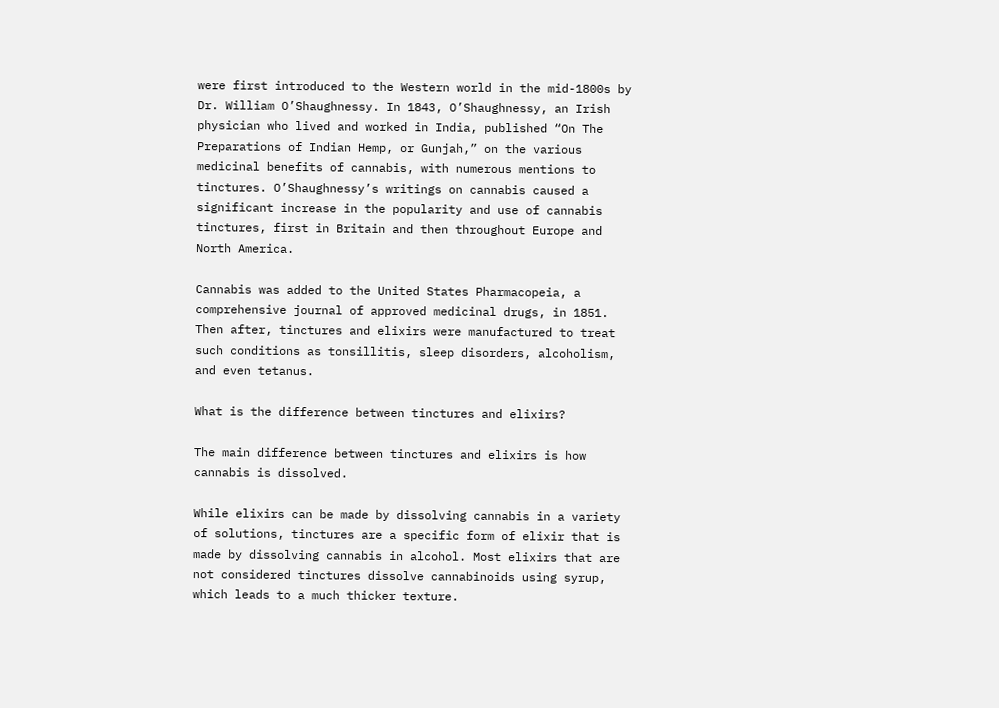were first introduced to the Western world in the mid-1800s by Dr. William O’Shaughnessy. In 1843, O’Shaughnessy, an Irish physician who lived and worked in India, published “On The Preparations of Indian Hemp, or Gunjah,” on the various medicinal benefits of cannabis, with numerous mentions to tinctures. O’Shaughnessy’s writings on cannabis caused a significant increase in the popularity and use of cannabis tinctures, first in Britain and then throughout Europe and North America.

Cannabis was added to the United States Pharmacopeia, a comprehensive journal of approved medicinal drugs, in 1851. Then after, tinctures and elixirs were manufactured to treat such conditions as tonsillitis, sleep disorders, alcoholism, and even tetanus.

What is the difference between tinctures and elixirs?

The main difference between tinctures and elixirs is how cannabis is dissolved.

While elixirs can be made by dissolving cannabis in a variety of solutions, tinctures are a specific form of elixir that is made by dissolving cannabis in alcohol. Most elixirs that are not considered tinctures dissolve cannabinoids using syrup, which leads to a much thicker texture.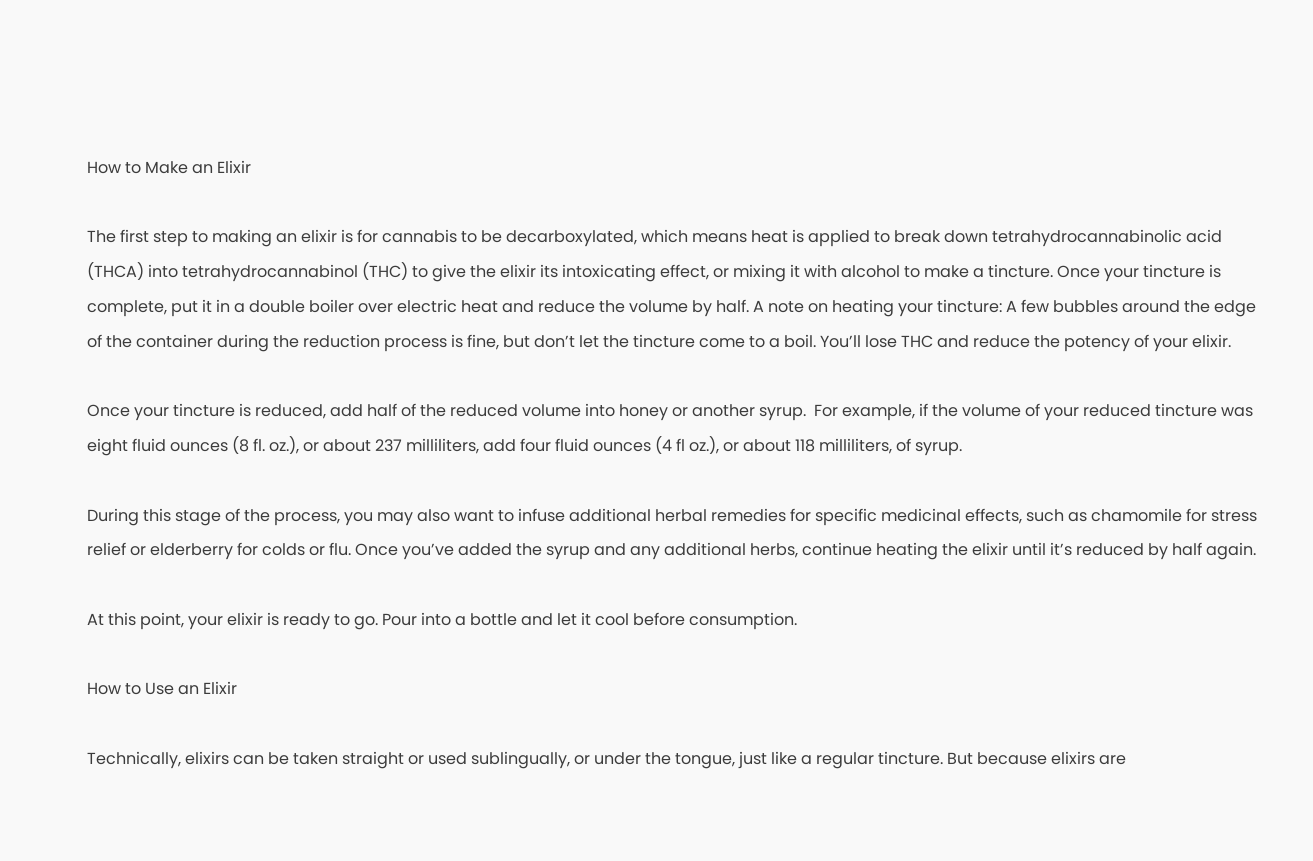How to Make an Elixir

The first step to making an elixir is for cannabis to be decarboxylated, which means heat is applied to break down tetrahydrocannabinolic acid (THCA) into tetrahydrocannabinol (THC) to give the elixir its intoxicating effect, or mixing it with alcohol to make a tincture. Once your tincture is complete, put it in a double boiler over electric heat and reduce the volume by half. A note on heating your tincture: A few bubbles around the edge of the container during the reduction process is fine, but don’t let the tincture come to a boil. You’ll lose THC and reduce the potency of your elixir.

Once your tincture is reduced, add half of the reduced volume into honey or another syrup.  For example, if the volume of your reduced tincture was eight fluid ounces (8 fl. oz.), or about 237 milliliters, add four fluid ounces (4 fl oz.), or about 118 milliliters, of syrup.

During this stage of the process, you may also want to infuse additional herbal remedies for specific medicinal effects, such as chamomile for stress relief or elderberry for colds or flu. Once you’ve added the syrup and any additional herbs, continue heating the elixir until it’s reduced by half again.

At this point, your elixir is ready to go. Pour into a bottle and let it cool before consumption.

How to Use an Elixir

Technically, elixirs can be taken straight or used sublingually, or under the tongue, just like a regular tincture. But because elixirs are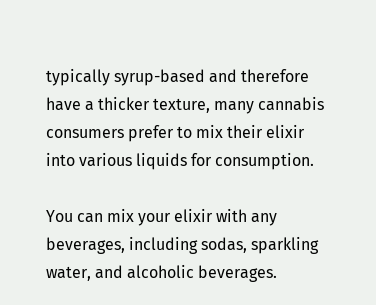typically syrup-based and therefore have a thicker texture, many cannabis consumers prefer to mix their elixir into various liquids for consumption.

You can mix your elixir with any beverages, including sodas, sparkling water, and alcoholic beverages.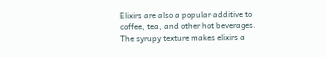Elixirs are also a popular additive to coffee, tea, and other hot beverages. The syrupy texture makes elixirs a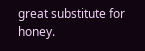great substitute for honey.